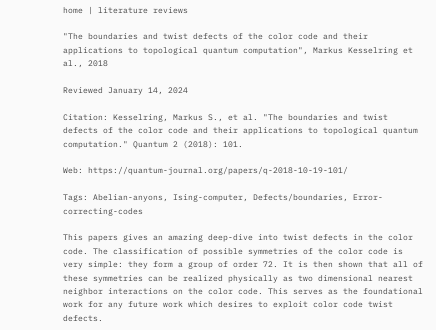home | literature reviews

"The boundaries and twist defects of the color code and their applications to topological quantum computation", Markus Kesselring et al., 2018

Reviewed January 14, 2024

Citation: Kesselring, Markus S., et al. "The boundaries and twist defects of the color code and their applications to topological quantum computation." Quantum 2 (2018): 101.

Web: https://quantum-journal.org/papers/q-2018-10-19-101/

Tags: Abelian-anyons, Ising-computer, Defects/boundaries, Error-correcting-codes

This papers gives an amazing deep-dive into twist defects in the color code. The classification of possible symmetries of the color code is very simple: they form a group of order 72. It is then shown that all of these symmetries can be realized physically as two dimensional nearest neighbor interactions on the color code. This serves as the foundational work for any future work which desires to exploit color code twist defects.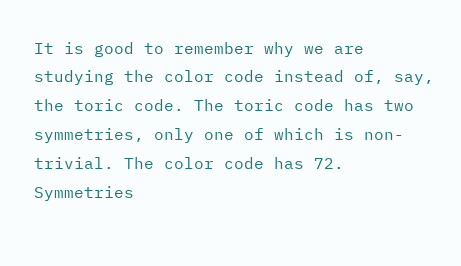It is good to remember why we are studying the color code instead of, say, the toric code. The toric code has two symmetries, only one of which is non-trivial. The color code has 72. Symmetries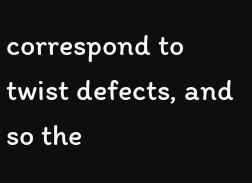correspond to twist defects, and so the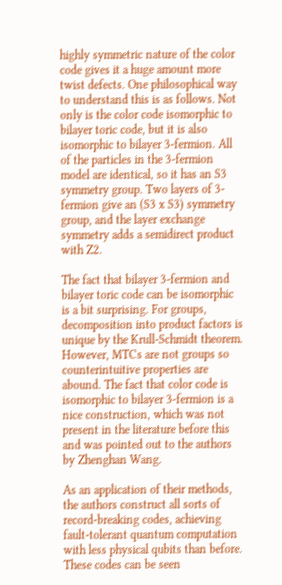highly symmetric nature of the color code gives it a huge amount more twist defects. One philosophical way to understand this is as follows. Not only is the color code isomorphic to bilayer toric code, but it is also isomorphic to bilayer 3-fermion. All of the particles in the 3-fermion model are identical, so it has an S3 symmetry group. Two layers of 3-fermion give an (S3 x S3) symmetry group, and the layer exchange symmetry adds a semidirect product with Z2.

The fact that bilayer 3-fermion and bilayer toric code can be isomorphic is a bit surprising. For groups, decomposition into product factors is unique by the Krull-Schmidt theorem. However, MTCs are not groups so counterintuitive properties are abound. The fact that color code is isomorphic to bilayer 3-fermion is a nice construction, which was not present in the literature before this and was pointed out to the authors by Zhenghan Wang.

As an application of their methods, the authors construct all sorts of record-breaking codes, achieving fault-tolerant quantum computation with less physical qubits than before. These codes can be seen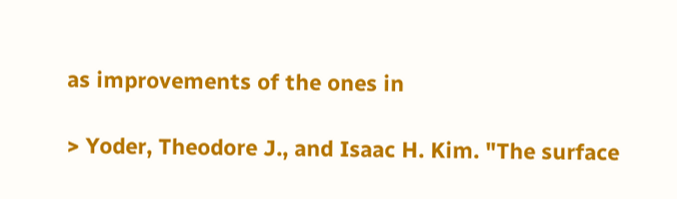as improvements of the ones in

> Yoder, Theodore J., and Isaac H. Kim. "The surface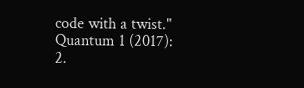code with a twist." Quantum 1 (2017): 2.